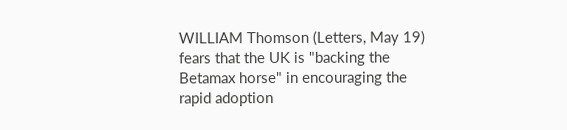WILLIAM Thomson (Letters, May 19) fears that the UK is "backing the Betamax horse" in encouraging the rapid adoption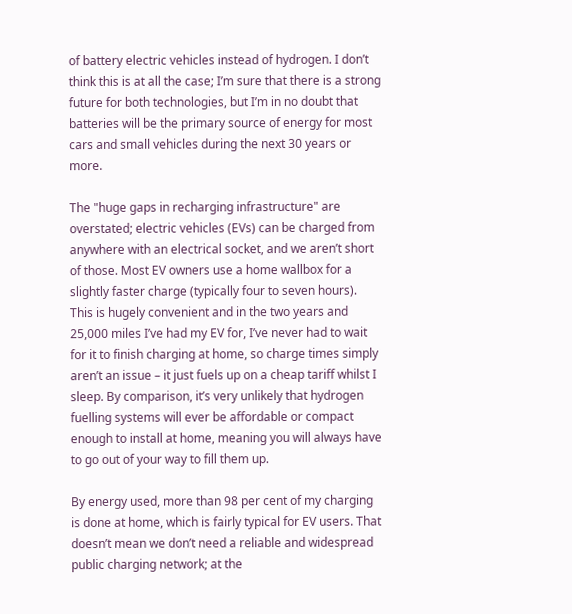of battery electric vehicles instead of hydrogen. I don’t think this is at all the case; I’m sure that there is a strong future for both technologies, but I’m in no doubt that batteries will be the primary source of energy for most cars and small vehicles during the next 30 years or more.

The "huge gaps in recharging infrastructure" are overstated; electric vehicles (EVs) can be charged from anywhere with an electrical socket, and we aren’t short of those. Most EV owners use a home wallbox for a slightly faster charge (typically four to seven hours). This is hugely convenient and in the two years and 25,000 miles I’ve had my EV for, I’ve never had to wait for it to finish charging at home, so charge times simply aren’t an issue – it just fuels up on a cheap tariff whilst I sleep. By comparison, it’s very unlikely that hydrogen fuelling systems will ever be affordable or compact enough to install at home, meaning you will always have to go out of your way to fill them up.

By energy used, more than 98 per cent of my charging is done at home, which is fairly typical for EV users. That doesn’t mean we don’t need a reliable and widespread public charging network; at the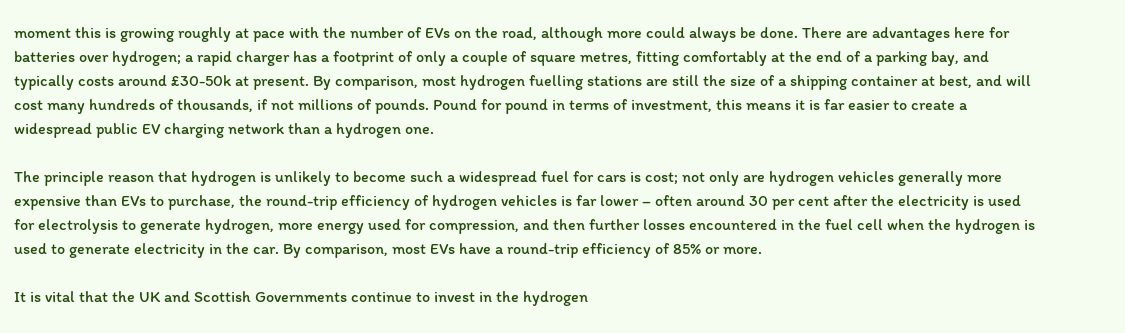moment this is growing roughly at pace with the number of EVs on the road, although more could always be done. There are advantages here for batteries over hydrogen; a rapid charger has a footprint of only a couple of square metres, fitting comfortably at the end of a parking bay, and typically costs around £30-50k at present. By comparison, most hydrogen fuelling stations are still the size of a shipping container at best, and will cost many hundreds of thousands, if not millions of pounds. Pound for pound in terms of investment, this means it is far easier to create a widespread public EV charging network than a hydrogen one.

The principle reason that hydrogen is unlikely to become such a widespread fuel for cars is cost; not only are hydrogen vehicles generally more expensive than EVs to purchase, the round-trip efficiency of hydrogen vehicles is far lower – often around 30 per cent after the electricity is used for electrolysis to generate hydrogen, more energy used for compression, and then further losses encountered in the fuel cell when the hydrogen is used to generate electricity in the car. By comparison, most EVs have a round-trip efficiency of 85% or more.

It is vital that the UK and Scottish Governments continue to invest in the hydrogen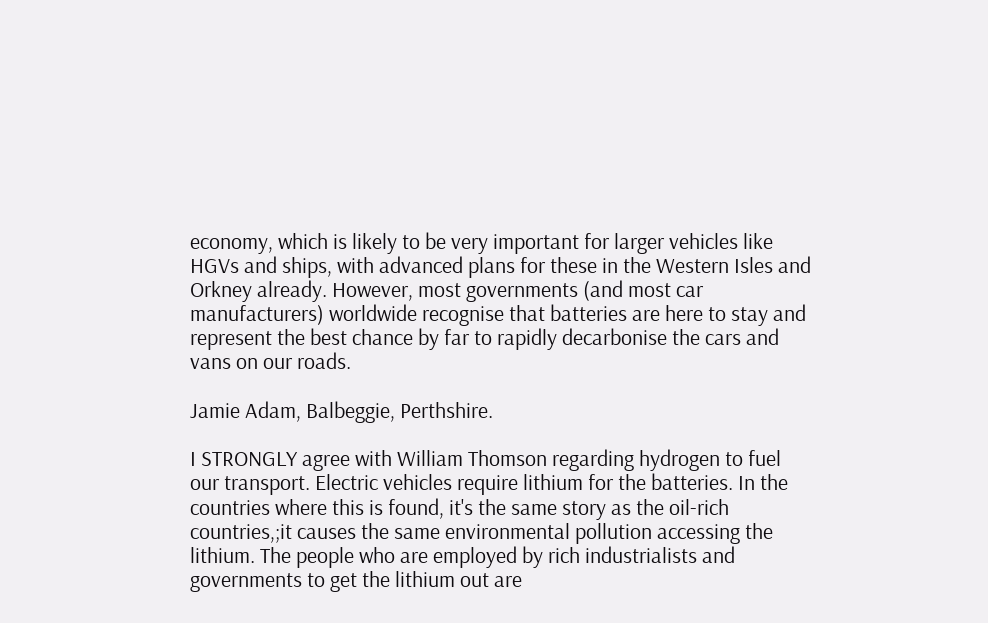economy, which is likely to be very important for larger vehicles like HGVs and ships, with advanced plans for these in the Western Isles and Orkney already. However, most governments (and most car manufacturers) worldwide recognise that batteries are here to stay and represent the best chance by far to rapidly decarbonise the cars and vans on our roads.

Jamie Adam, Balbeggie, Perthshire.

I STRONGLY agree with William Thomson regarding hydrogen to fuel our transport. Electric vehicles require lithium for the batteries. In the countries where this is found, it's the same story as the oil-rich countries,;it causes the same environmental pollution accessing the lithium. The people who are employed by rich industrialists and governments to get the lithium out are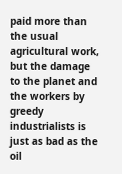paid more than the usual agricultural work, but the damage to the planet and the workers by greedy industrialists is just as bad as the oil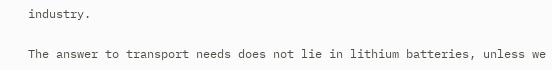industry.

The answer to transport needs does not lie in lithium batteries, unless we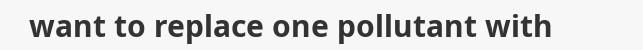want to replace one pollutant with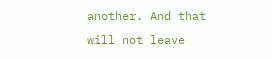another. And that will not leave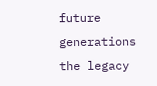future generations the legacy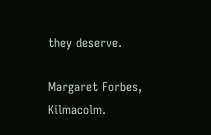they deserve.

Margaret Forbes, Kilmacolm.